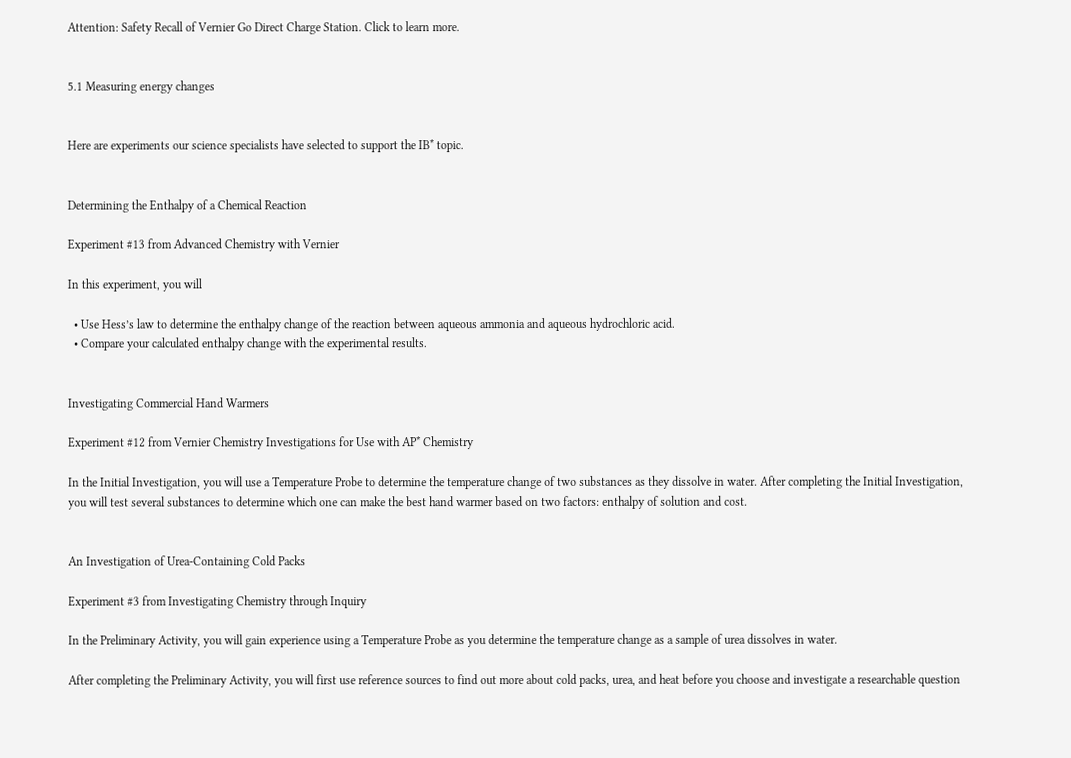Attention: Safety Recall of Vernier Go Direct Charge Station. Click to learn more.


5.1 Measuring energy changes


Here are experiments our science specialists have selected to support the IB* topic.


Determining the Enthalpy of a Chemical Reaction

Experiment #13 from Advanced Chemistry with Vernier

In this experiment, you will

  • Use Hess’s law to determine the enthalpy change of the reaction between aqueous ammonia and aqueous hydrochloric acid.
  • Compare your calculated enthalpy change with the experimental results.


Investigating Commercial Hand Warmers

Experiment #12 from Vernier Chemistry Investigations for Use with AP* Chemistry

In the Initial Investigation, you will use a Temperature Probe to determine the temperature change of two substances as they dissolve in water. After completing the Initial Investigation, you will test several substances to determine which one can make the best hand warmer based on two factors: enthalpy of solution and cost.


An Investigation of Urea-Containing Cold Packs

Experiment #3 from Investigating Chemistry through Inquiry

In the Preliminary Activity, you will gain experience using a Temperature Probe as you determine the temperature change as a sample of urea dissolves in water.

After completing the Preliminary Activity, you will first use reference sources to find out more about cold packs, urea, and heat before you choose and investigate a researchable question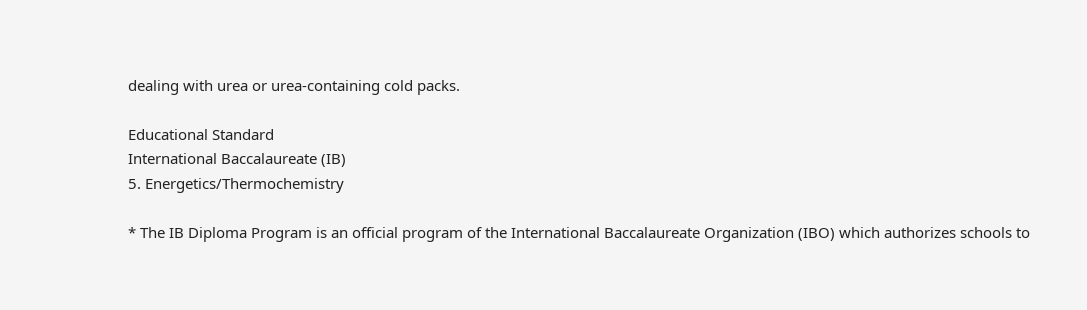dealing with urea or urea-containing cold packs.

Educational Standard
International Baccalaureate (IB)
5. Energetics/Thermochemistry

* The IB Diploma Program is an official program of the International Baccalaureate Organization (IBO) which authorizes schools to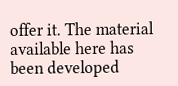offer it. The material available here has been developed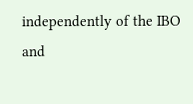independently of the IBO and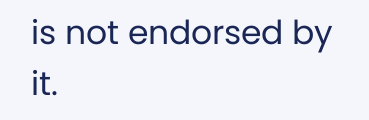is not endorsed by it.